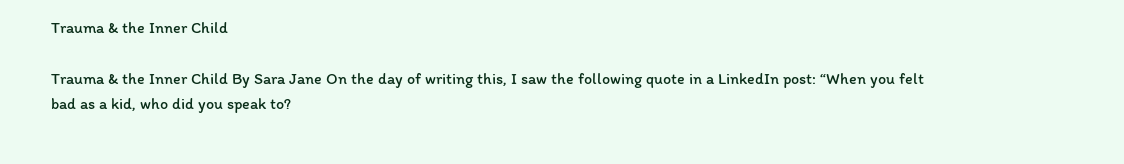Trauma & the Inner Child

Trauma & the Inner Child By Sara Jane On the day of writing this, I saw the following quote in a LinkedIn post: “When you felt bad as a kid, who did you speak to?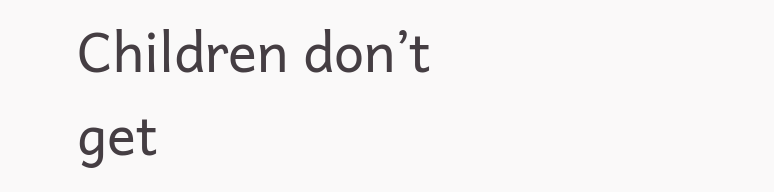Children don’t get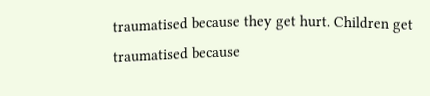traumatised because they get hurt. Children get traumatised because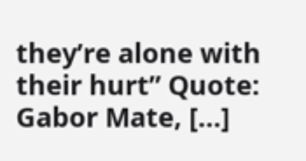they’re alone with their hurt” Quote: Gabor Mate, […]